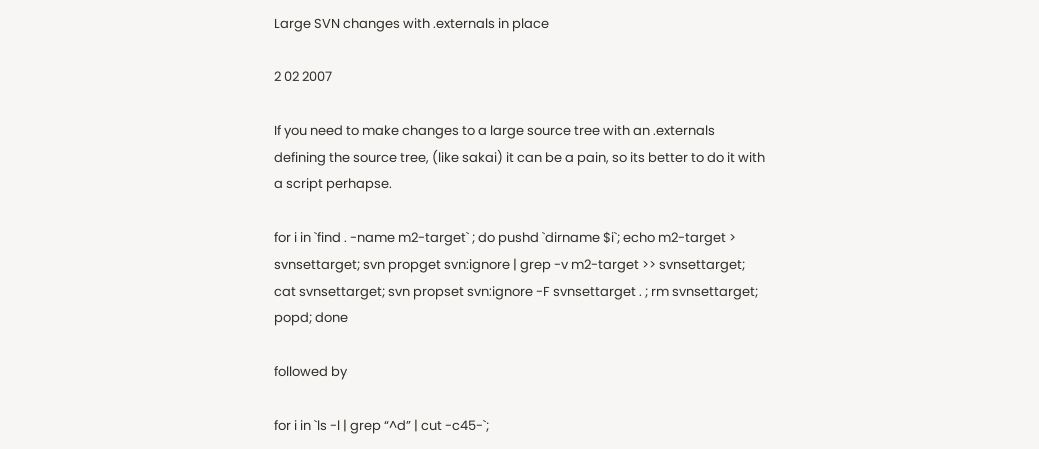Large SVN changes with .externals in place

2 02 2007

If you need to make changes to a large source tree with an .externals defining the source tree, (like sakai) it can be a pain, so its better to do it with a script perhapse.

for i in `find . -name m2-target` ; do pushd `dirname $i`; echo m2-target > svnsettarget; svn propget svn:ignore | grep -v m2-target >> svnsettarget; cat svnsettarget; svn propset svn:ignore -F svnsettarget . ; rm svnsettarget; popd; done

followed by

for i in `ls -l | grep “^d” | cut -c45-`;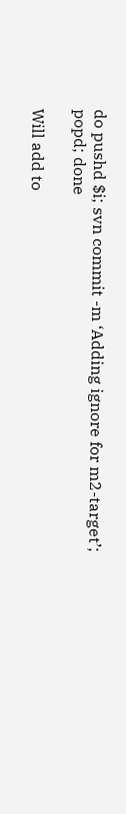do pushd $i; svn commit -m ‘Adding ignore for m2-target’; popd; done

Will add to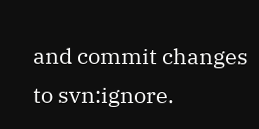and commit changes to svn:ignore.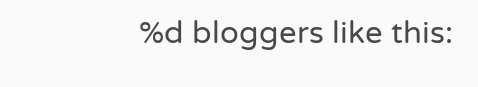%d bloggers like this: